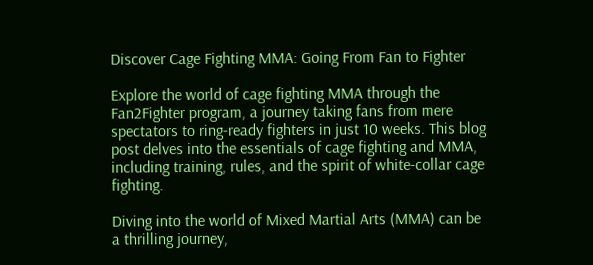Discover Cage Fighting MMA: Going From Fan to Fighter

Explore the world of cage fighting MMA through the Fan2Fighter program, a journey taking fans from mere spectators to ring-ready fighters in just 10 weeks. This blog post delves into the essentials of cage fighting and MMA, including training, rules, and the spirit of white-collar cage fighting.

Diving into the world of Mixed Martial Arts (MMA) can be a thrilling journey,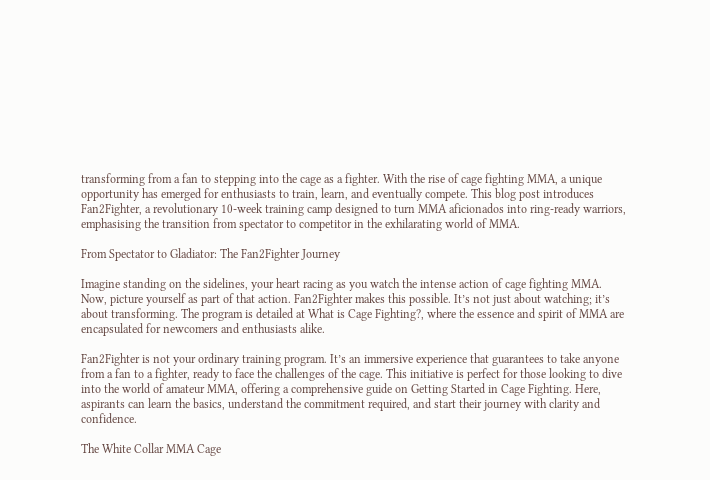transforming from a fan to stepping into the cage as a fighter. With the rise of cage fighting MMA, a unique opportunity has emerged for enthusiasts to train, learn, and eventually compete. This blog post introduces Fan2Fighter, a revolutionary 10-week training camp designed to turn MMA aficionados into ring-ready warriors, emphasising the transition from spectator to competitor in the exhilarating world of MMA.

From Spectator to Gladiator: The Fan2Fighter Journey

Imagine standing on the sidelines, your heart racing as you watch the intense action of cage fighting MMA. Now, picture yourself as part of that action. Fan2Fighter makes this possible. It’s not just about watching; it’s about transforming. The program is detailed at What is Cage Fighting?, where the essence and spirit of MMA are encapsulated for newcomers and enthusiasts alike.

Fan2Fighter is not your ordinary training program. It’s an immersive experience that guarantees to take anyone from a fan to a fighter, ready to face the challenges of the cage. This initiative is perfect for those looking to dive into the world of amateur MMA, offering a comprehensive guide on Getting Started in Cage Fighting. Here, aspirants can learn the basics, understand the commitment required, and start their journey with clarity and confidence.

The White Collar MMA Cage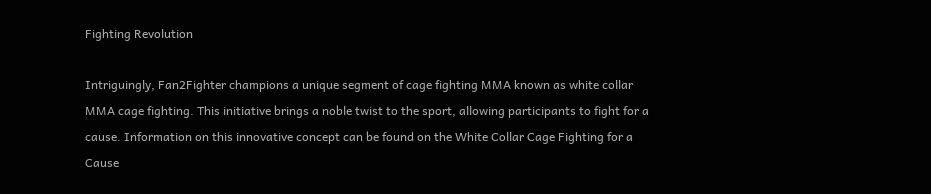Fighting Revolution

Intriguingly, Fan2Fighter champions a unique segment of cage fighting MMA known as white collar MMA cage fighting. This initiative brings a noble twist to the sport, allowing participants to fight for a cause. Information on this innovative concept can be found on the White Collar Cage Fighting for a Cause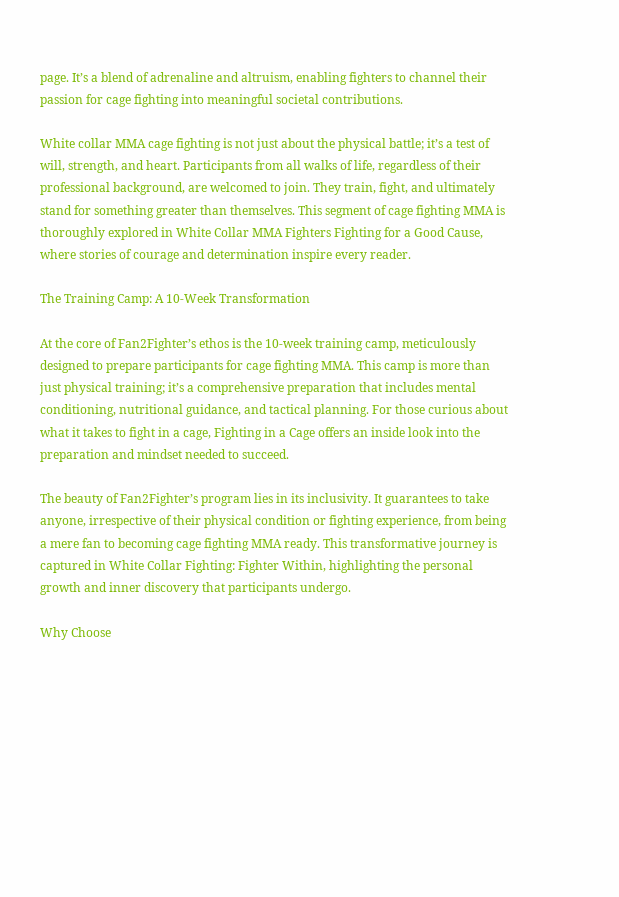page. It’s a blend of adrenaline and altruism, enabling fighters to channel their passion for cage fighting into meaningful societal contributions.

White collar MMA cage fighting is not just about the physical battle; it’s a test of will, strength, and heart. Participants from all walks of life, regardless of their professional background, are welcomed to join. They train, fight, and ultimately stand for something greater than themselves. This segment of cage fighting MMA is thoroughly explored in White Collar MMA Fighters Fighting for a Good Cause, where stories of courage and determination inspire every reader.

The Training Camp: A 10-Week Transformation

At the core of Fan2Fighter’s ethos is the 10-week training camp, meticulously designed to prepare participants for cage fighting MMA. This camp is more than just physical training; it’s a comprehensive preparation that includes mental conditioning, nutritional guidance, and tactical planning. For those curious about what it takes to fight in a cage, Fighting in a Cage offers an inside look into the preparation and mindset needed to succeed.

The beauty of Fan2Fighter’s program lies in its inclusivity. It guarantees to take anyone, irrespective of their physical condition or fighting experience, from being a mere fan to becoming cage fighting MMA ready. This transformative journey is captured in White Collar Fighting: Fighter Within, highlighting the personal growth and inner discovery that participants undergo.

Why Choose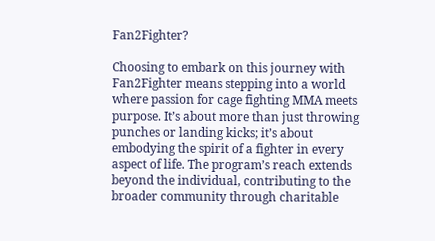Fan2Fighter?

Choosing to embark on this journey with Fan2Fighter means stepping into a world where passion for cage fighting MMA meets purpose. It’s about more than just throwing punches or landing kicks; it’s about embodying the spirit of a fighter in every aspect of life. The program’s reach extends beyond the individual, contributing to the broader community through charitable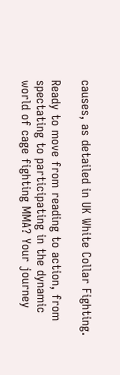causes, as detailed in UK White Collar Fighting.

Ready to move from reading to action, from spectating to participating in the dynamic world of cage fighting MMA? Your journey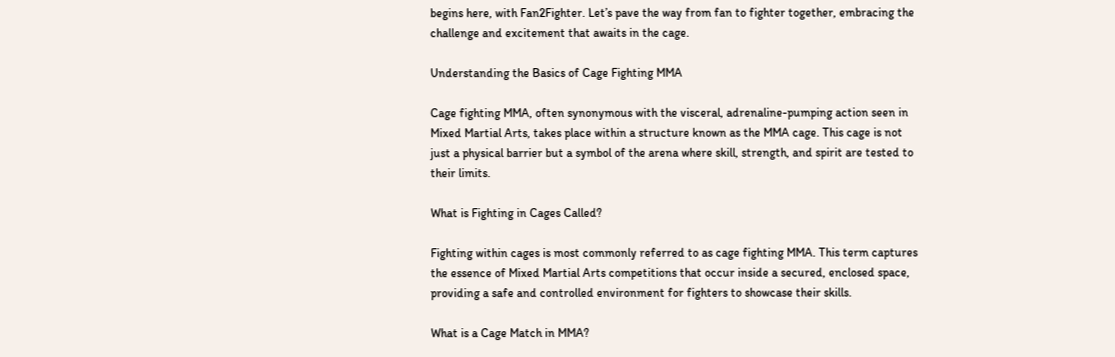begins here, with Fan2Fighter. Let’s pave the way from fan to fighter together, embracing the challenge and excitement that awaits in the cage.

Understanding the Basics of Cage Fighting MMA

Cage fighting MMA, often synonymous with the visceral, adrenaline-pumping action seen in Mixed Martial Arts, takes place within a structure known as the MMA cage. This cage is not just a physical barrier but a symbol of the arena where skill, strength, and spirit are tested to their limits.

What is Fighting in Cages Called?

Fighting within cages is most commonly referred to as cage fighting MMA. This term captures the essence of Mixed Martial Arts competitions that occur inside a secured, enclosed space, providing a safe and controlled environment for fighters to showcase their skills.

What is a Cage Match in MMA?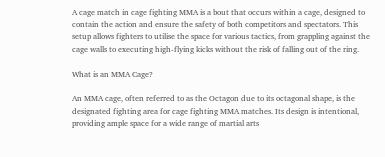A cage match in cage fighting MMA is a bout that occurs within a cage, designed to contain the action and ensure the safety of both competitors and spectators. This setup allows fighters to utilise the space for various tactics, from grappling against the cage walls to executing high-flying kicks without the risk of falling out of the ring.

What is an MMA Cage?

An MMA cage, often referred to as the Octagon due to its octagonal shape, is the designated fighting area for cage fighting MMA matches. Its design is intentional, providing ample space for a wide range of martial arts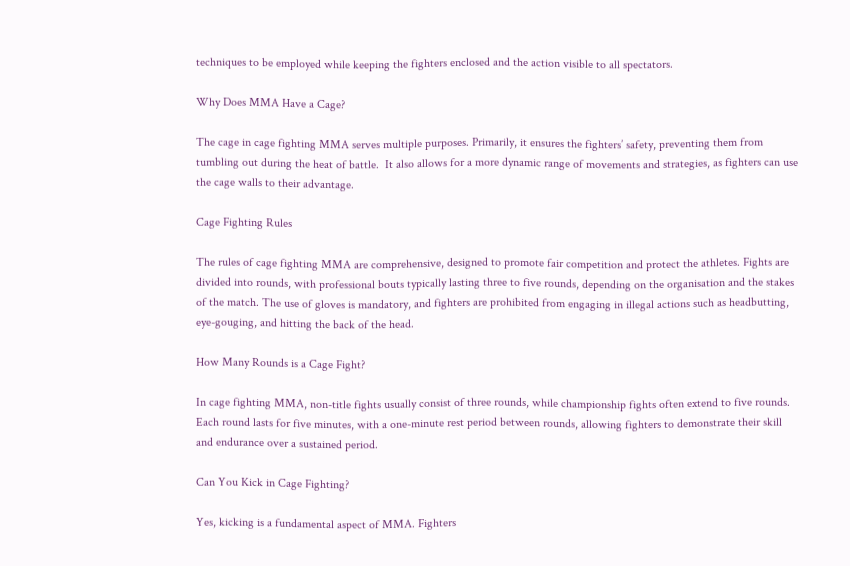techniques to be employed while keeping the fighters enclosed and the action visible to all spectators.

Why Does MMA Have a Cage?

The cage in cage fighting MMA serves multiple purposes. Primarily, it ensures the fighters’ safety, preventing them from tumbling out during the heat of battle.  It also allows for a more dynamic range of movements and strategies, as fighters can use the cage walls to their advantage.

Cage Fighting Rules

The rules of cage fighting MMA are comprehensive, designed to promote fair competition and protect the athletes. Fights are divided into rounds, with professional bouts typically lasting three to five rounds, depending on the organisation and the stakes of the match. The use of gloves is mandatory, and fighters are prohibited from engaging in illegal actions such as headbutting, eye-gouging, and hitting the back of the head.

How Many Rounds is a Cage Fight?

In cage fighting MMA, non-title fights usually consist of three rounds, while championship fights often extend to five rounds. Each round lasts for five minutes, with a one-minute rest period between rounds, allowing fighters to demonstrate their skill and endurance over a sustained period.

Can You Kick in Cage Fighting?

Yes, kicking is a fundamental aspect of MMA. Fighters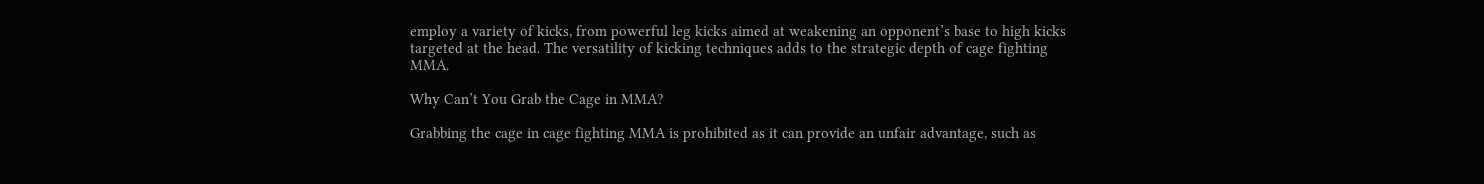employ a variety of kicks, from powerful leg kicks aimed at weakening an opponent’s base to high kicks targeted at the head. The versatility of kicking techniques adds to the strategic depth of cage fighting MMA.

Why Can’t You Grab the Cage in MMA?

Grabbing the cage in cage fighting MMA is prohibited as it can provide an unfair advantage, such as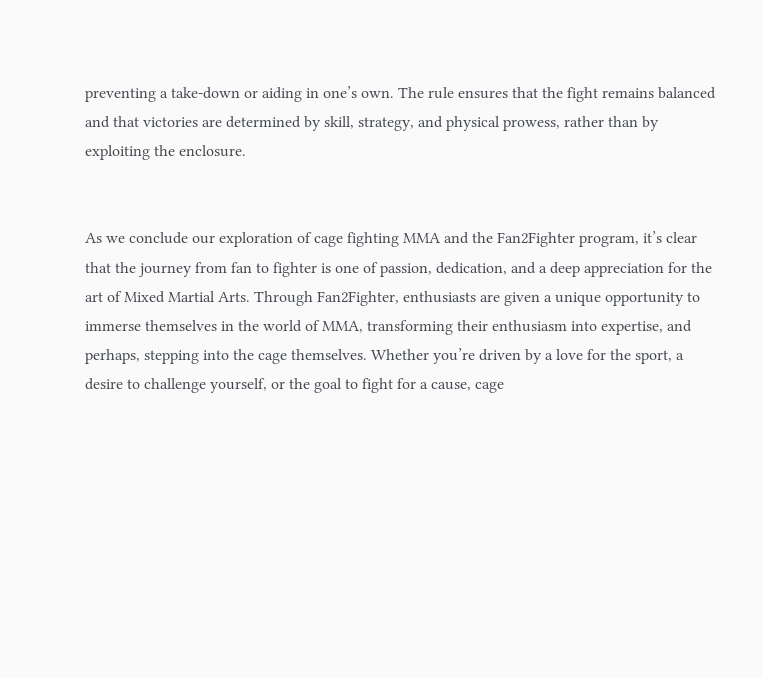preventing a take-down or aiding in one’s own. The rule ensures that the fight remains balanced and that victories are determined by skill, strategy, and physical prowess, rather than by exploiting the enclosure.


As we conclude our exploration of cage fighting MMA and the Fan2Fighter program, it’s clear that the journey from fan to fighter is one of passion, dedication, and a deep appreciation for the art of Mixed Martial Arts. Through Fan2Fighter, enthusiasts are given a unique opportunity to immerse themselves in the world of MMA, transforming their enthusiasm into expertise, and perhaps, stepping into the cage themselves. Whether you’re driven by a love for the sport, a desire to challenge yourself, or the goal to fight for a cause, cage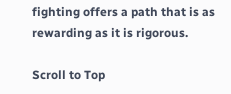fighting offers a path that is as rewarding as it is rigorous.

Scroll to Top